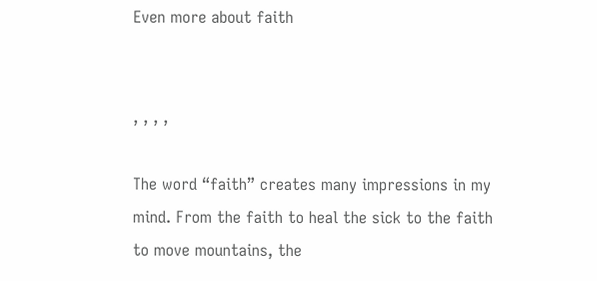Even more about faith


, , , ,

The word “faith” creates many impressions in my mind. From the faith to heal the sick to the faith to move mountains, the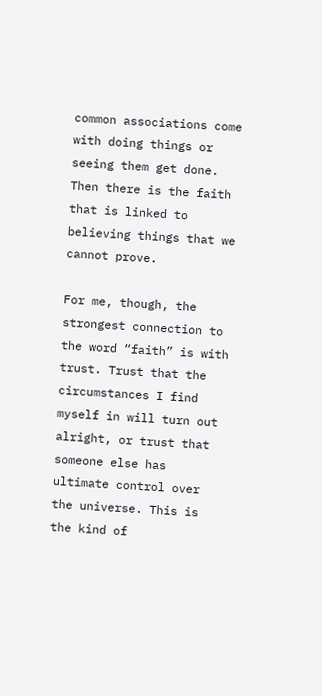common associations come with doing things or seeing them get done. Then there is the faith that is linked to believing things that we cannot prove.

For me, though, the strongest connection to the word “faith” is with trust. Trust that the circumstances I find myself in will turn out alright, or trust that someone else has ultimate control over the universe. This is the kind of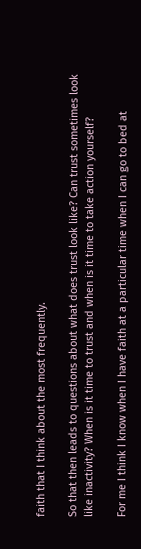faith that I think about the most frequently.

So that then leads to questions about what does trust look like? Can trust sometimes look like inactivity? When is it time to trust and when is it time to take action yourself?

For me I think I know when I have faith at a particular time when I can go to bed at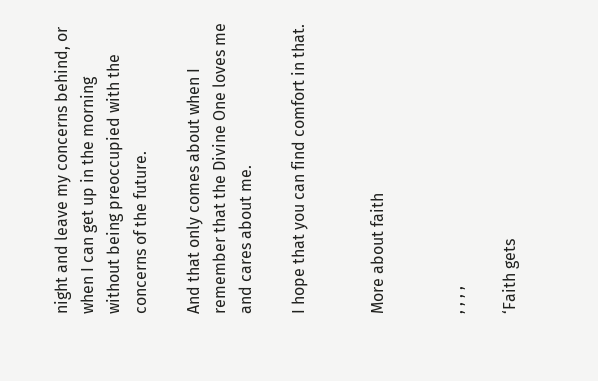night and leave my concerns behind, or when I can get up in the morning without being preoccupied with the concerns of the future.

And that only comes about when I remember that the Divine One loves me and cares about me.

I hope that you can find comfort in that.


More about faith


, , , ,

‘Faith gets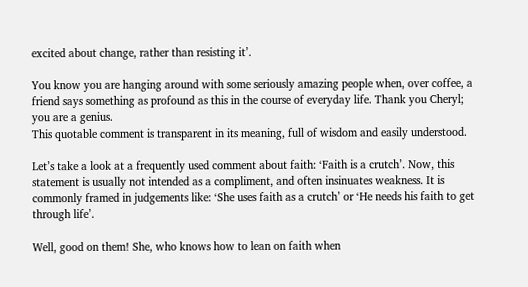excited about change, rather than resisting it’.

You know you are hanging around with some seriously amazing people when, over coffee, a friend says something as profound as this in the course of everyday life. Thank you Cheryl; you are a genius.
This quotable comment is transparent in its meaning, full of wisdom and easily understood.

Let’s take a look at a frequently used comment about faith: ‘Faith is a crutch’. Now, this statement is usually not intended as a compliment, and often insinuates weakness. It is commonly framed in judgements like: ‘She uses faith as a crutch’ or ‘He needs his faith to get through life’.

Well, good on them! She, who knows how to lean on faith when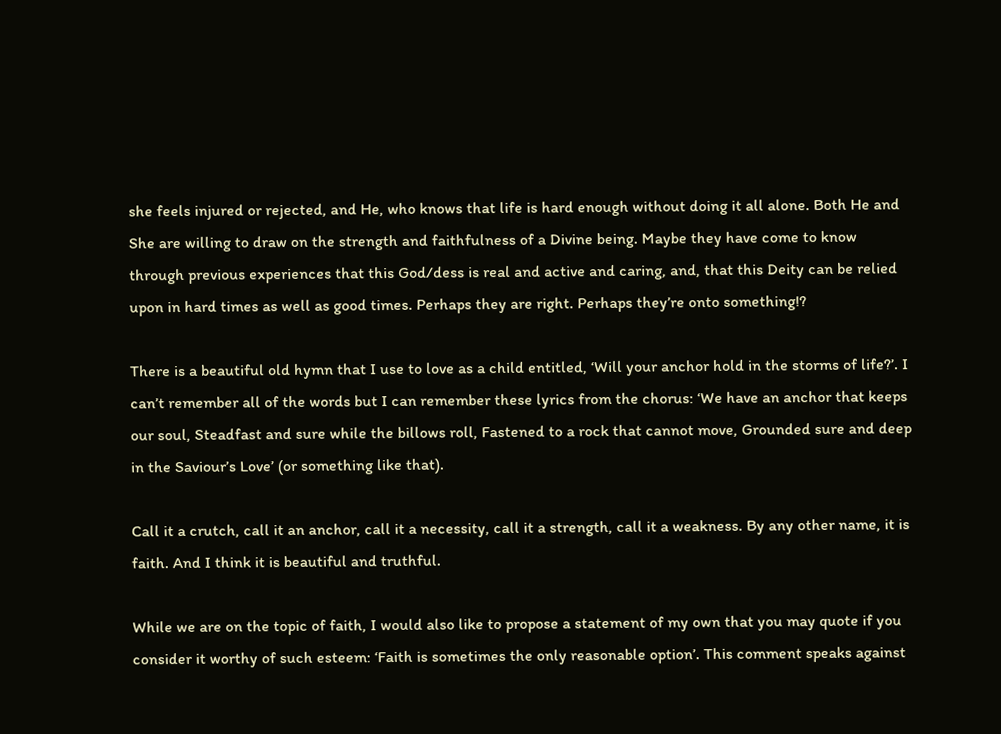she feels injured or rejected, and He, who knows that life is hard enough without doing it all alone. Both He and She are willing to draw on the strength and faithfulness of a Divine being. Maybe they have come to know through previous experiences that this God/dess is real and active and caring, and, that this Deity can be relied upon in hard times as well as good times. Perhaps they are right. Perhaps they’re onto something!?

There is a beautiful old hymn that I use to love as a child entitled, ‘Will your anchor hold in the storms of life?’. I can’t remember all of the words but I can remember these lyrics from the chorus: ‘We have an anchor that keeps our soul, Steadfast and sure while the billows roll, Fastened to a rock that cannot move, Grounded sure and deep in the Saviour’s Love’ (or something like that).

Call it a crutch, call it an anchor, call it a necessity, call it a strength, call it a weakness. By any other name, it is faith. And I think it is beautiful and truthful.

While we are on the topic of faith, I would also like to propose a statement of my own that you may quote if you consider it worthy of such esteem: ‘Faith is sometimes the only reasonable option’. This comment speaks against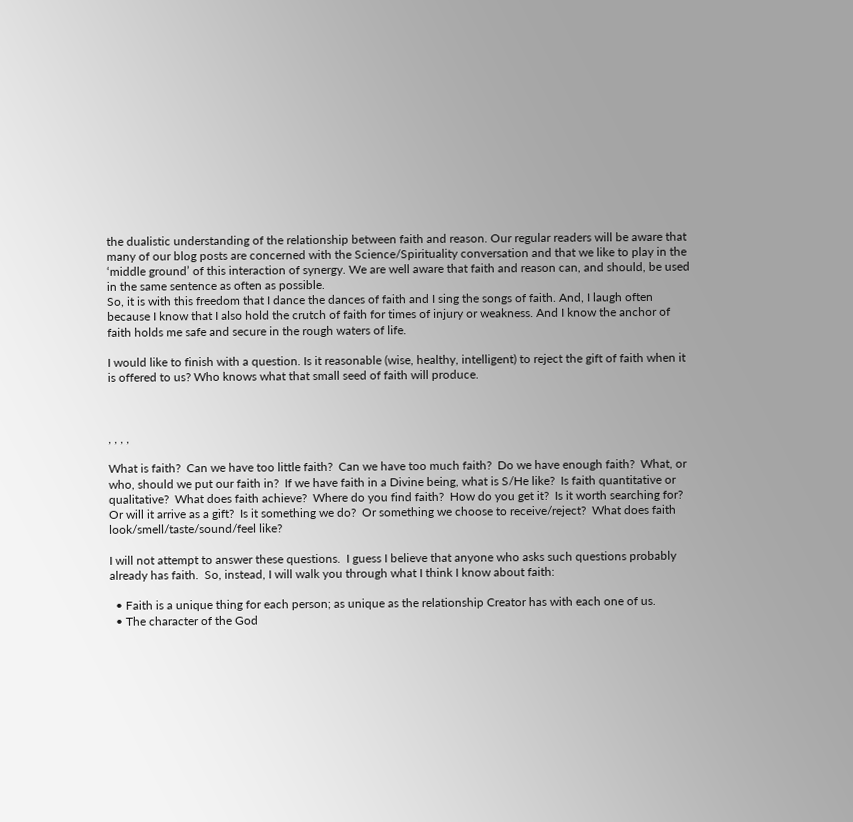the dualistic understanding of the relationship between faith and reason. Our regular readers will be aware that many of our blog posts are concerned with the Science/Spirituality conversation and that we like to play in the ‘middle ground’ of this interaction of synergy. We are well aware that faith and reason can, and should, be used in the same sentence as often as possible.
So, it is with this freedom that I dance the dances of faith and I sing the songs of faith. And, I laugh often because I know that I also hold the crutch of faith for times of injury or weakness. And I know the anchor of faith holds me safe and secure in the rough waters of life.

I would like to finish with a question. Is it reasonable (wise, healthy, intelligent) to reject the gift of faith when it is offered to us? Who knows what that small seed of faith will produce.



, , , ,

What is faith?  Can we have too little faith?  Can we have too much faith?  Do we have enough faith?  What, or who, should we put our faith in?  If we have faith in a Divine being, what is S/He like?  Is faith quantitative or qualitative?  What does faith achieve?  Where do you find faith?  How do you get it?  Is it worth searching for?  Or will it arrive as a gift?  Is it something we do?  Or something we choose to receive/reject?  What does faith look/smell/taste/sound/feel like?

I will not attempt to answer these questions.  I guess I believe that anyone who asks such questions probably already has faith.  So, instead, I will walk you through what I think I know about faith:

  • Faith is a unique thing for each person; as unique as the relationship Creator has with each one of us.
  • The character of the God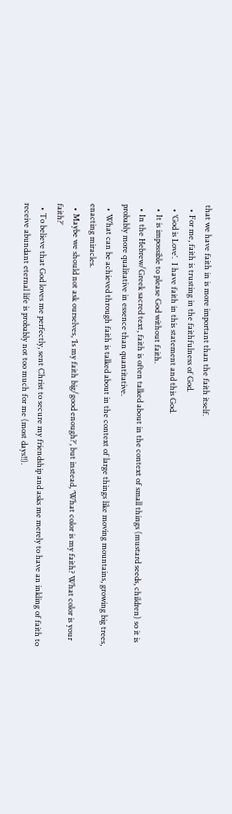that we have faith in is more important than the faith itself.
  • For me, faith is trusting in the faithfulness of God.
  • ‘God is Love’.  I have faith in this statement and this God.
  • It is impossible to please God without faith.
  • In the Hebrew/Greek sacred text, faith is often talked about in the context of small things (mustard seeds, children) so it is probably more qualitative in essence than quantitative.
  • What can be achieved through faith is talked about in the context of large things like moving mountains, growing big trees, enacting miracles.
  • Maybe we should not ask ourselves, ‘Is my faith big/good enough?’, but instead, ‘What color is my faith? What color is your faith?’
  • To believe that God loves me perfectly, sent Christ to secure my friendship and asks me merely to have an inkling of faith to receive abundant eternal life is probably not too much for me (most days!!).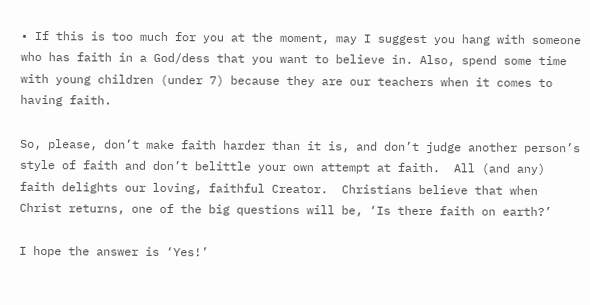• If this is too much for you at the moment, may I suggest you hang with someone who has faith in a God/dess that you want to believe in. Also, spend some time with young children (under 7) because they are our teachers when it comes to having faith.

So, please, don’t make faith harder than it is, and don’t judge another person’s style of faith and don’t belittle your own attempt at faith.  All (and any) faith delights our loving, faithful Creator.  Christians believe that when Christ returns, one of the big questions will be, ‘Is there faith on earth?’

I hope the answer is ‘Yes!’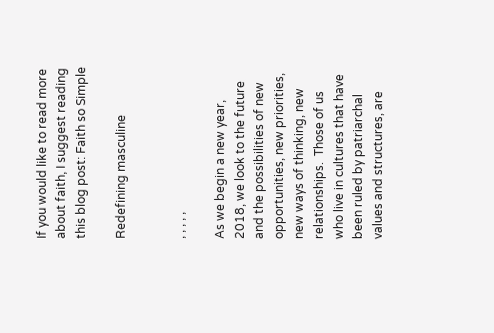If you would like to read more about faith, I suggest reading this blog post: Faith so Simple

Redefining masculine


, , , , ,

As we begin a new year, 2018, we look to the future and the possibilities of new opportunities, new priorities, new ways of thinking, new relationships.  Those of us who live in cultures that have been ruled by patriarchal values and structures, are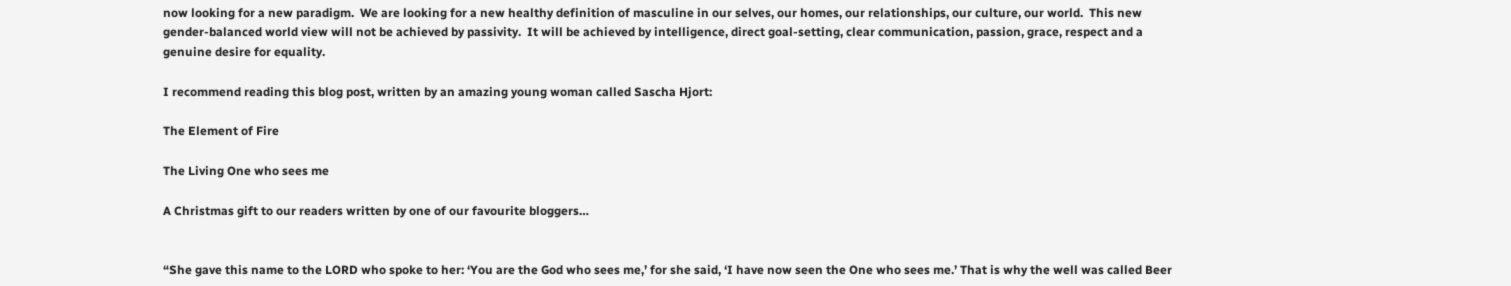now looking for a new paradigm.  We are looking for a new healthy definition of masculine in our selves, our homes, our relationships, our culture, our world.  This new gender-balanced world view will not be achieved by passivity.  It will be achieved by intelligence, direct goal-setting, clear communication, passion, grace, respect and a genuine desire for equality.

I recommend reading this blog post, written by an amazing young woman called Sascha Hjort:

The Element of Fire

The Living One who sees me

A Christmas gift to our readers written by one of our favourite bloggers…


“She gave this name to the LORD who spoke to her: ‘You are the God who sees me,’ for she said, ‘I have now seen the One who sees me.’ That is why the well was called Beer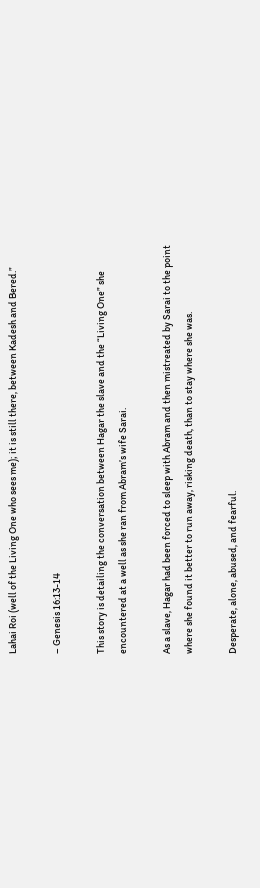Lahai Roi (well of the Living One who sees me); it is still there, between Kadesh and Bered.”

– Genesis 16:13-14

This story is detailing the conversation between Hagar the slave and the “Living One” she encountered at a well as she ran from Abram’s wife Sarai.

As a slave, Hagar had been forced to sleep with Abram and then mistreated by Sarai to the point where she found it better to run away, risking death, than to stay where she was.

Desperate, alone, abused, and fearful.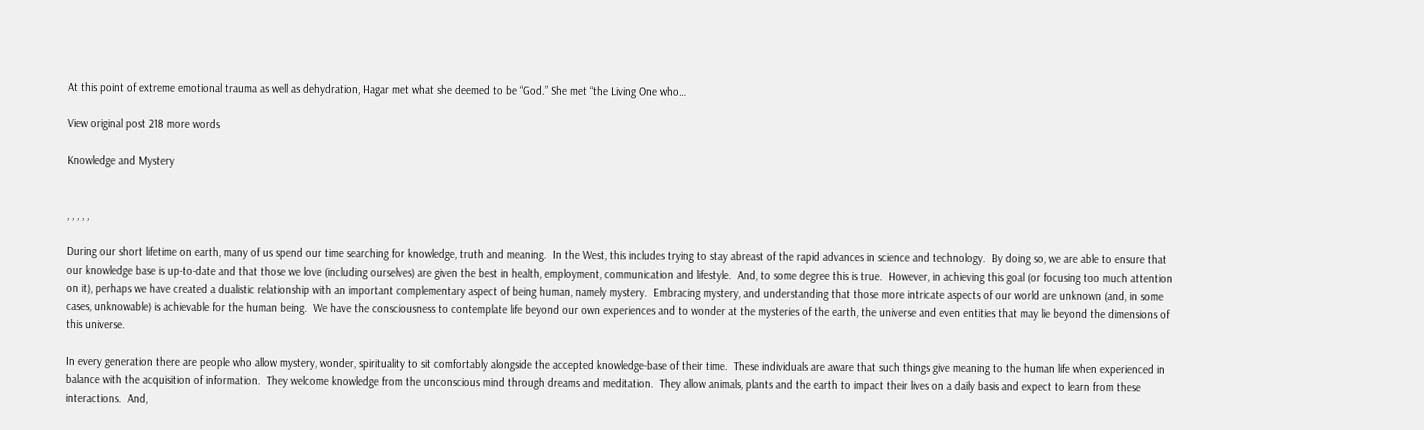At this point of extreme emotional trauma as well as dehydration, Hagar met what she deemed to be “God.” She met “the Living One who…

View original post 218 more words

Knowledge and Mystery


, , , , ,

During our short lifetime on earth, many of us spend our time searching for knowledge, truth and meaning.  In the West, this includes trying to stay abreast of the rapid advances in science and technology.  By doing so, we are able to ensure that our knowledge base is up-to-date and that those we love (including ourselves) are given the best in health, employment, communication and lifestyle.  And, to some degree this is true.  However, in achieving this goal (or focusing too much attention on it), perhaps we have created a dualistic relationship with an important complementary aspect of being human, namely mystery.  Embracing mystery, and understanding that those more intricate aspects of our world are unknown (and, in some cases, unknowable) is achievable for the human being.  We have the consciousness to contemplate life beyond our own experiences and to wonder at the mysteries of the earth, the universe and even entities that may lie beyond the dimensions of this universe.

In every generation there are people who allow mystery, wonder, spirituality to sit comfortably alongside the accepted knowledge-base of their time.  These individuals are aware that such things give meaning to the human life when experienced in balance with the acquisition of information.  They welcome knowledge from the unconscious mind through dreams and meditation.  They allow animals, plants and the earth to impact their lives on a daily basis and expect to learn from these interactions.  And,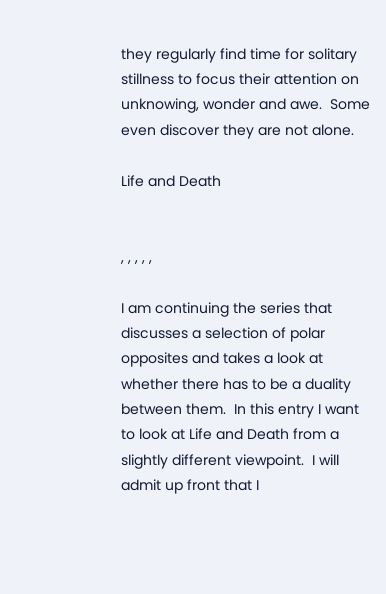they regularly find time for solitary stillness to focus their attention on unknowing, wonder and awe.  Some even discover they are not alone.

Life and Death


, , , , ,

I am continuing the series that discusses a selection of polar opposites and takes a look at whether there has to be a duality between them.  In this entry I want to look at Life and Death from a slightly different viewpoint.  I will admit up front that I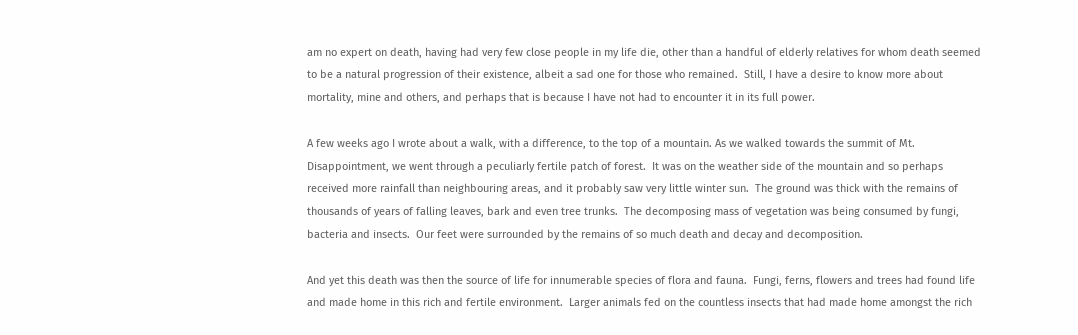am no expert on death, having had very few close people in my life die, other than a handful of elderly relatives for whom death seemed to be a natural progression of their existence, albeit a sad one for those who remained.  Still, I have a desire to know more about mortality, mine and others, and perhaps that is because I have not had to encounter it in its full power.

A few weeks ago I wrote about a walk, with a difference, to the top of a mountain. As we walked towards the summit of Mt. Disappointment, we went through a peculiarly fertile patch of forest.  It was on the weather side of the mountain and so perhaps received more rainfall than neighbouring areas, and it probably saw very little winter sun.  The ground was thick with the remains of thousands of years of falling leaves, bark and even tree trunks.  The decomposing mass of vegetation was being consumed by fungi, bacteria and insects.  Our feet were surrounded by the remains of so much death and decay and decomposition.

And yet this death was then the source of life for innumerable species of flora and fauna.  Fungi, ferns, flowers and trees had found life and made home in this rich and fertile environment.  Larger animals fed on the countless insects that had made home amongst the rich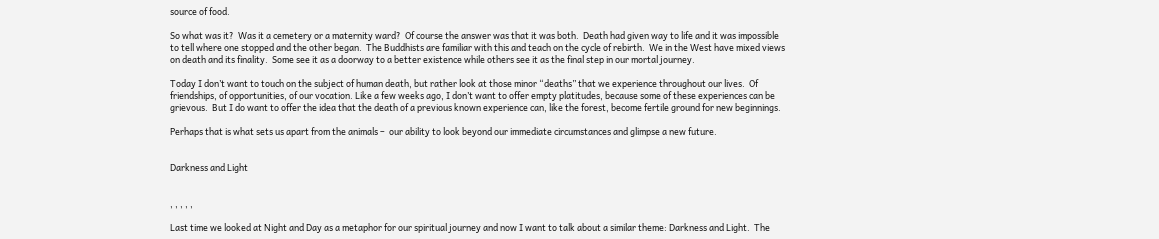source of food.

So what was it?  Was it a cemetery or a maternity ward?  Of course the answer was that it was both.  Death had given way to life and it was impossible to tell where one stopped and the other began.  The Buddhists are familiar with this and teach on the cycle of rebirth.  We in the West have mixed views on death and its finality.  Some see it as a doorway to a better existence while others see it as the final step in our mortal journey.

Today I don’t want to touch on the subject of human death, but rather look at those minor “deaths” that we experience throughout our lives.  Of friendships, of opportunities, of our vocation. Like a few weeks ago, I don’t want to offer empty platitudes, because some of these experiences can be grievous.  But I do want to offer the idea that the death of a previous known experience can, like the forest, become fertile ground for new beginnings.

Perhaps that is what sets us apart from the animals –  our ability to look beyond our immediate circumstances and glimpse a new future.


Darkness and Light


, , , , ,

Last time we looked at Night and Day as a metaphor for our spiritual journey and now I want to talk about a similar theme: Darkness and Light.  The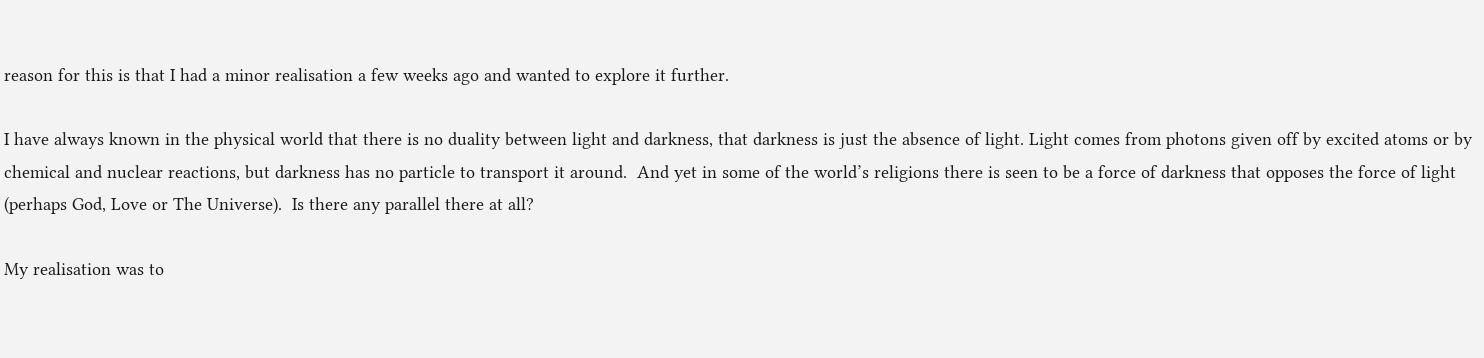reason for this is that I had a minor realisation a few weeks ago and wanted to explore it further.

I have always known in the physical world that there is no duality between light and darkness, that darkness is just the absence of light. Light comes from photons given off by excited atoms or by chemical and nuclear reactions, but darkness has no particle to transport it around.  And yet in some of the world’s religions there is seen to be a force of darkness that opposes the force of light (perhaps God, Love or The Universe).  Is there any parallel there at all?

My realisation was to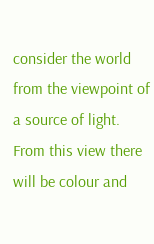consider the world from the viewpoint of a source of light.  From this view there will be colour and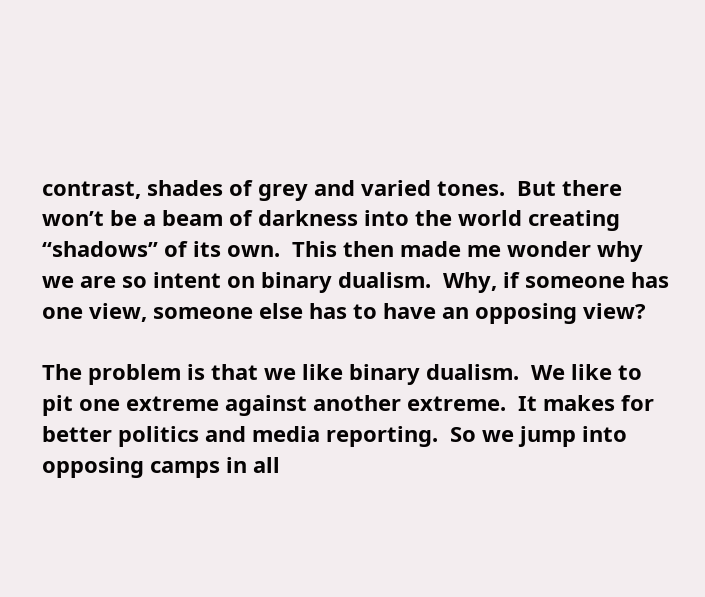contrast, shades of grey and varied tones.  But there won’t be a beam of darkness into the world creating “shadows” of its own.  This then made me wonder why we are so intent on binary dualism.  Why, if someone has one view, someone else has to have an opposing view?

The problem is that we like binary dualism.  We like to pit one extreme against another extreme.  It makes for better politics and media reporting.  So we jump into opposing camps in all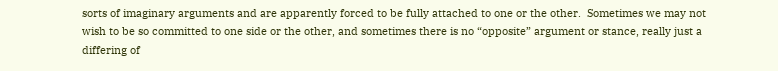sorts of imaginary arguments and are apparently forced to be fully attached to one or the other.  Sometimes we may not wish to be so committed to one side or the other, and sometimes there is no “opposite” argument or stance, really just a differing of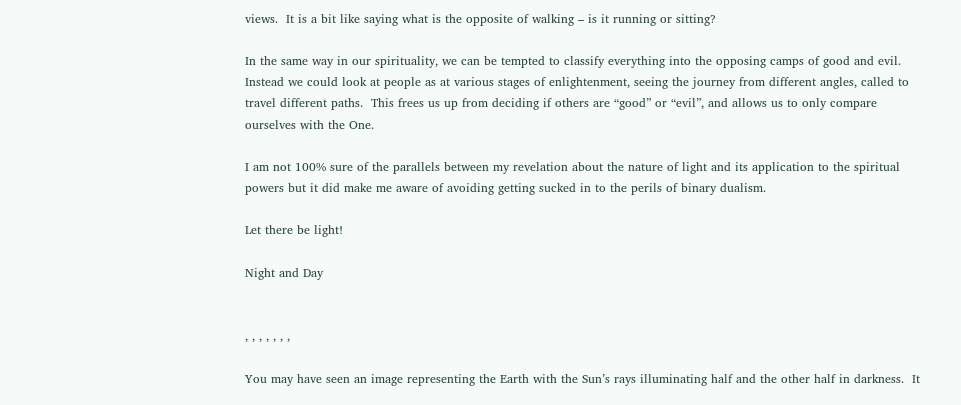views.  It is a bit like saying what is the opposite of walking – is it running or sitting?

In the same way in our spirituality, we can be tempted to classify everything into the opposing camps of good and evil.  Instead we could look at people as at various stages of enlightenment, seeing the journey from different angles, called to travel different paths.  This frees us up from deciding if others are “good” or “evil”, and allows us to only compare ourselves with the One.

I am not 100% sure of the parallels between my revelation about the nature of light and its application to the spiritual powers but it did make me aware of avoiding getting sucked in to the perils of binary dualism.

Let there be light!

Night and Day


, , , , , , ,

You may have seen an image representing the Earth with the Sun’s rays illuminating half and the other half in darkness.  It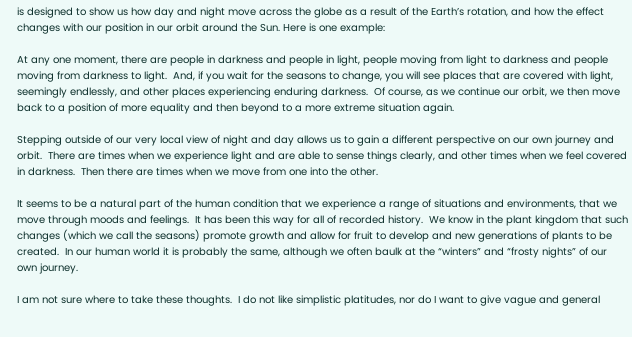is designed to show us how day and night move across the globe as a result of the Earth’s rotation, and how the effect changes with our position in our orbit around the Sun. Here is one example:

At any one moment, there are people in darkness and people in light, people moving from light to darkness and people moving from darkness to light.  And, if you wait for the seasons to change, you will see places that are covered with light, seemingly endlessly, and other places experiencing enduring darkness.  Of course, as we continue our orbit, we then move back to a position of more equality and then beyond to a more extreme situation again.

Stepping outside of our very local view of night and day allows us to gain a different perspective on our own journey and orbit.  There are times when we experience light and are able to sense things clearly, and other times when we feel covered in darkness.  Then there are times when we move from one into the other.

It seems to be a natural part of the human condition that we experience a range of situations and environments, that we move through moods and feelings.  It has been this way for all of recorded history.  We know in the plant kingdom that such changes (which we call the seasons) promote growth and allow for fruit to develop and new generations of plants to be created.  In our human world it is probably the same, although we often baulk at the “winters” and “frosty nights” of our own journey.

I am not sure where to take these thoughts.  I do not like simplistic platitudes, nor do I want to give vague and general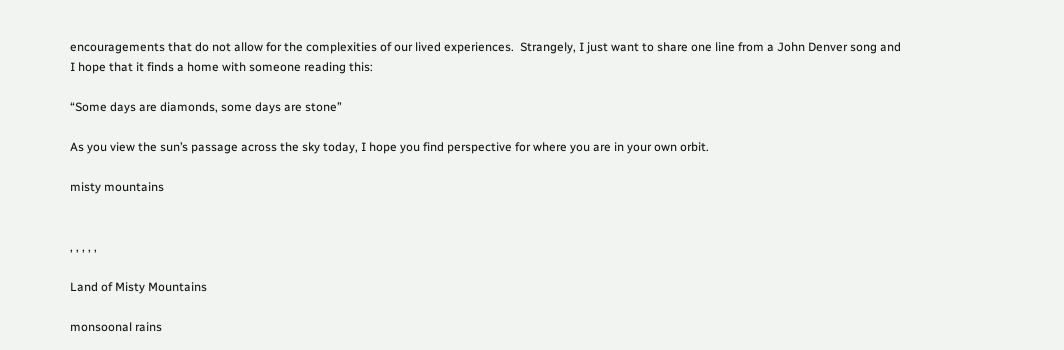encouragements that do not allow for the complexities of our lived experiences.  Strangely, I just want to share one line from a John Denver song and I hope that it finds a home with someone reading this:

“Some days are diamonds, some days are stone”

As you view the sun’s passage across the sky today, I hope you find perspective for where you are in your own orbit.

misty mountains


, , , , ,

Land of Misty Mountains

monsoonal rains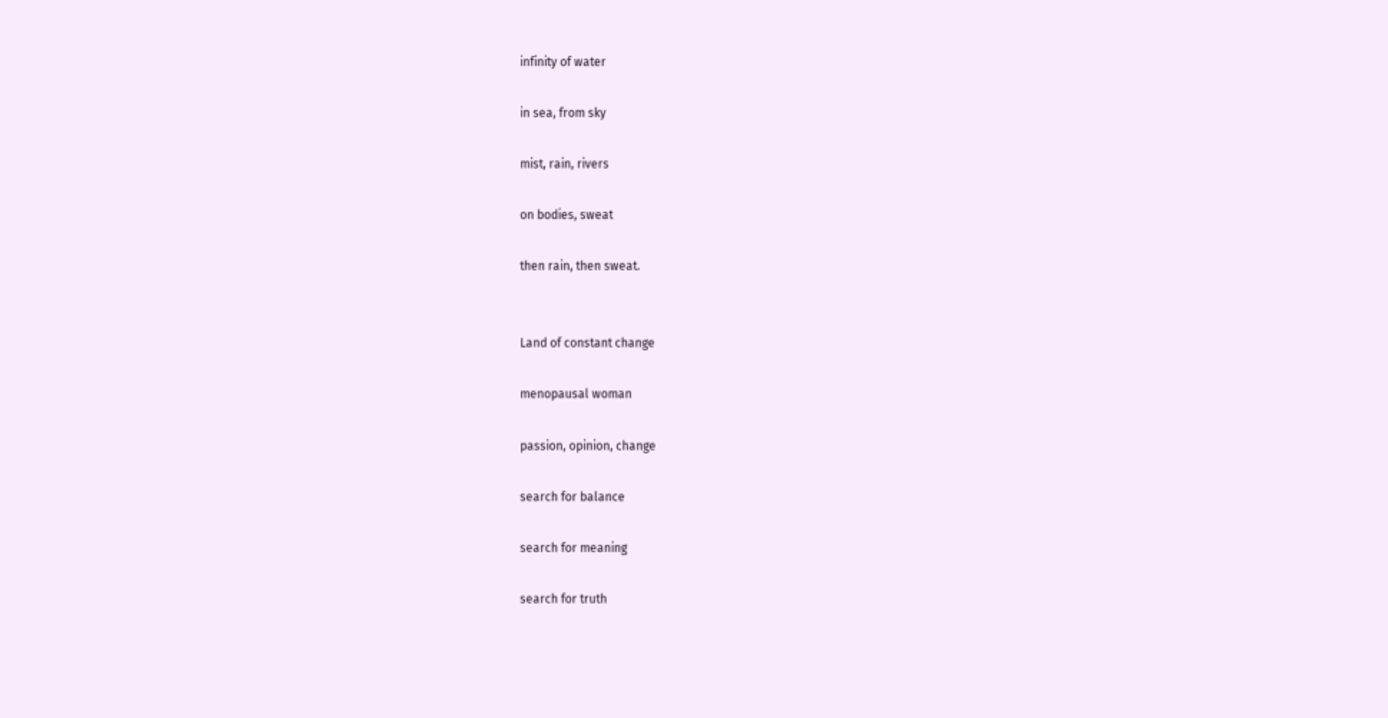infinity of water

in sea, from sky

mist, rain, rivers

on bodies, sweat

then rain, then sweat.


Land of constant change

menopausal woman

passion, opinion, change

search for balance

search for meaning

search for truth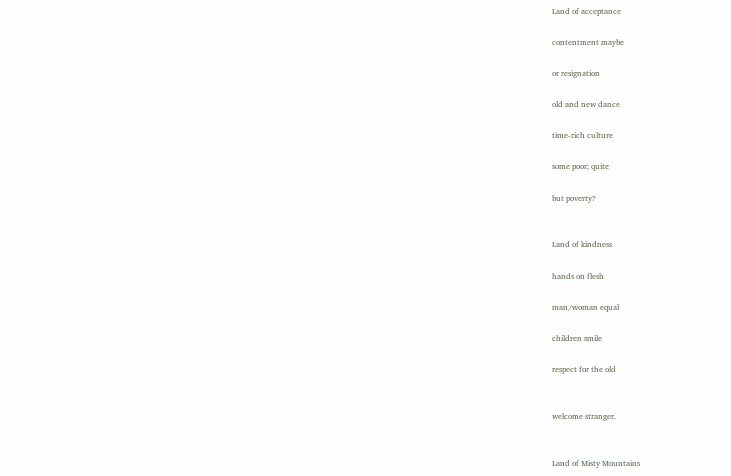Land of acceptance

contentment maybe

or resignation

old and new dance

time-rich culture

some poor; quite

but poverty?


Land of kindness

hands on flesh

man/woman equal

children smile

respect for the old


welcome stranger.


Land of Misty Mountains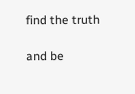find the truth

and be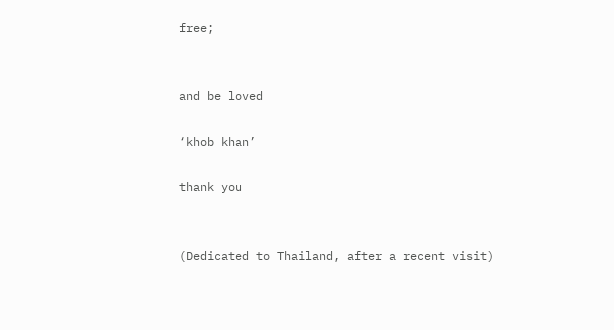free;


and be loved

‘khob khan’

thank you


(Dedicated to Thailand, after a recent visit)